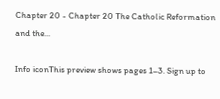Chapter 20 - Chapter 20 The Catholic Reformation and the...

Info iconThis preview shows pages 1–3. Sign up to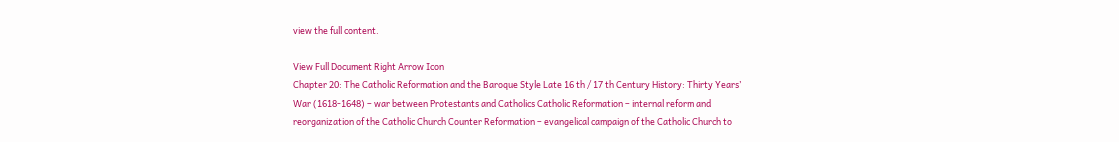view the full content.

View Full Document Right Arrow Icon
Chapter 20: The Catholic Reformation and the Baroque Style Late 16 th / 17 th Century History: Thirty Years’ War (1618-1648) – war between Protestants and Catholics Catholic Reformation – internal reform and reorganization of the Catholic Church Counter Reformation – evangelical campaign of the Catholic Church to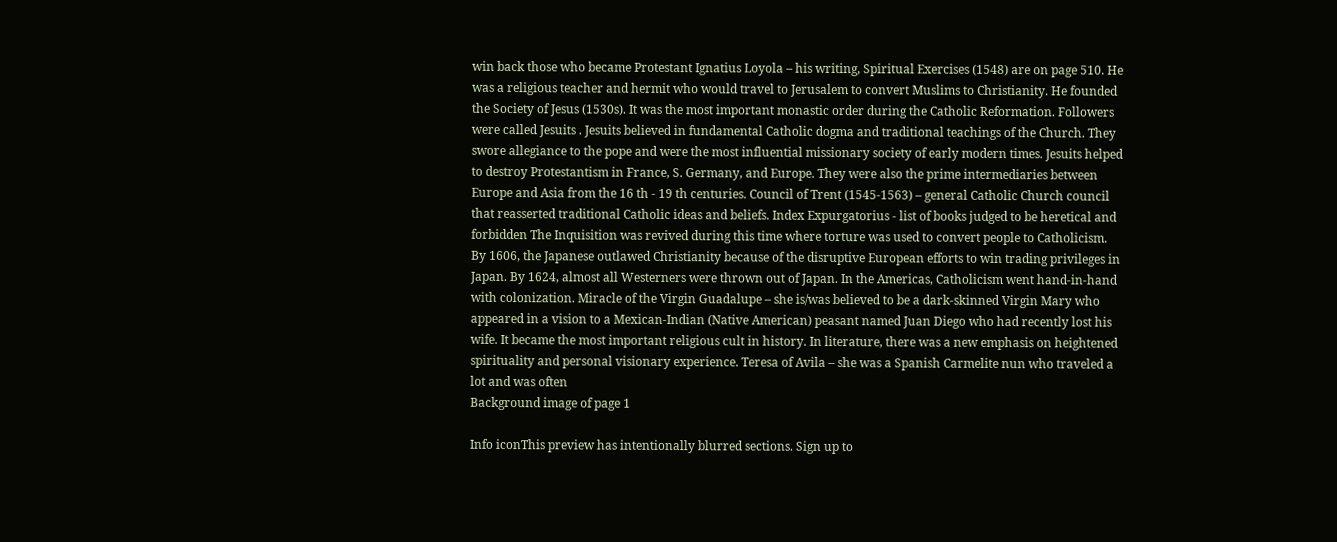win back those who became Protestant Ignatius Loyola – his writing, Spiritual Exercises (1548) are on page 510. He was a religious teacher and hermit who would travel to Jerusalem to convert Muslims to Christianity. He founded the Society of Jesus (1530s). It was the most important monastic order during the Catholic Reformation. Followers were called Jesuits . Jesuits believed in fundamental Catholic dogma and traditional teachings of the Church. They swore allegiance to the pope and were the most influential missionary society of early modern times. Jesuits helped to destroy Protestantism in France, S. Germany, and Europe. They were also the prime intermediaries between Europe and Asia from the 16 th - 19 th centuries. Council of Trent (1545-1563) – general Catholic Church council that reasserted traditional Catholic ideas and beliefs. Index Expurgatorius - list of books judged to be heretical and forbidden The Inquisition was revived during this time where torture was used to convert people to Catholicism. By 1606, the Japanese outlawed Christianity because of the disruptive European efforts to win trading privileges in Japan. By 1624, almost all Westerners were thrown out of Japan. In the Americas, Catholicism went hand-in-hand with colonization. Miracle of the Virgin Guadalupe – she is/was believed to be a dark-skinned Virgin Mary who appeared in a vision to a Mexican-Indian (Native American) peasant named Juan Diego who had recently lost his wife. It became the most important religious cult in history. In literature, there was a new emphasis on heightened spirituality and personal visionary experience. Teresa of Avila – she was a Spanish Carmelite nun who traveled a lot and was often
Background image of page 1

Info iconThis preview has intentionally blurred sections. Sign up to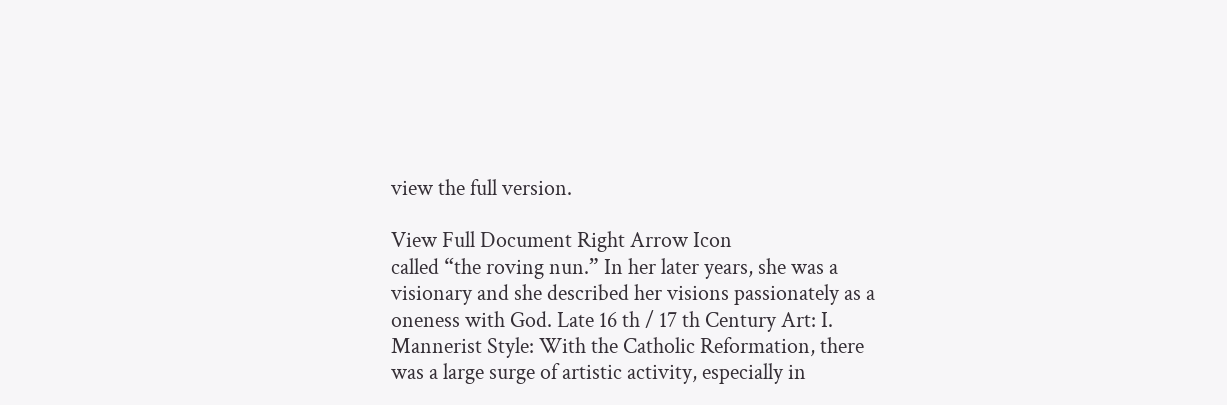view the full version.

View Full Document Right Arrow Icon
called “the roving nun.” In her later years, she was a visionary and she described her visions passionately as a oneness with God. Late 16 th / 17 th Century Art: I. Mannerist Style: With the Catholic Reformation, there was a large surge of artistic activity, especially in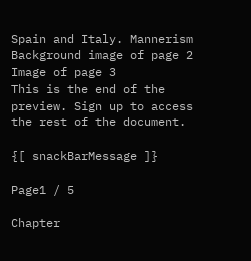Spain and Italy. Mannerism
Background image of page 2
Image of page 3
This is the end of the preview. Sign up to access the rest of the document.

{[ snackBarMessage ]}

Page1 / 5

Chapter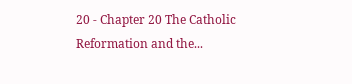20 - Chapter 20 The Catholic Reformation and the...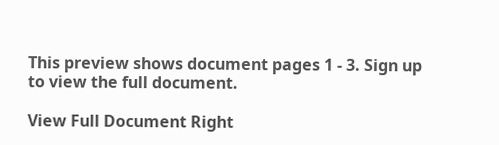This preview shows document pages 1 - 3. Sign up to view the full document.

View Full Document Right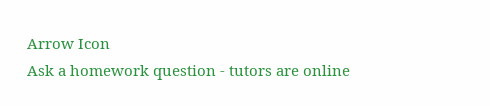Arrow Icon
Ask a homework question - tutors are online